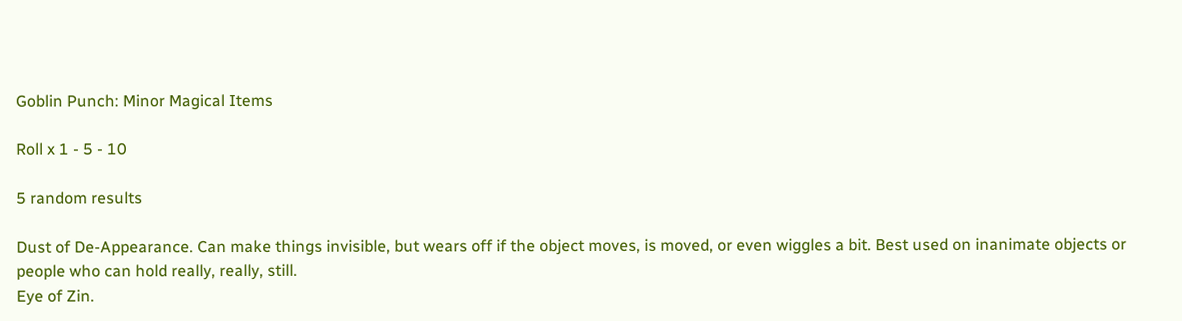Goblin Punch: Minor Magical Items

Roll x 1 - 5 - 10

5 random results

Dust of De-Appearance. Can make things invisible, but wears off if the object moves, is moved, or even wiggles a bit. Best used on inanimate objects or people who can hold really, really, still.
Eye of Zin.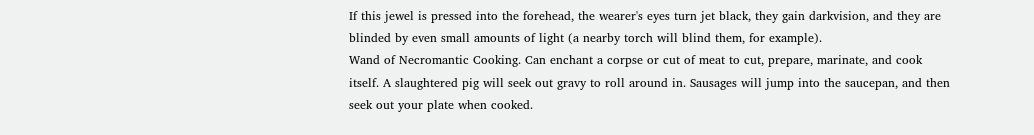If this jewel is pressed into the forehead, the wearer's eyes turn jet black, they gain darkvision, and they are blinded by even small amounts of light (a nearby torch will blind them, for example).
Wand of Necromantic Cooking. Can enchant a corpse or cut of meat to cut, prepare, marinate, and cook itself. A slaughtered pig will seek out gravy to roll around in. Sausages will jump into the saucepan, and then seek out your plate when cooked.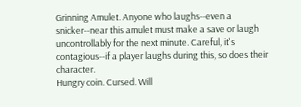Grinning Amulet. Anyone who laughs--even a snicker--near this amulet must make a save or laugh uncontrollably for the next minute. Careful, it's contagious--if a player laughs during this, so does their character.
Hungry coin. Cursed. Will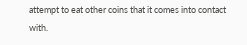attempt to eat other coins that it comes into contact with.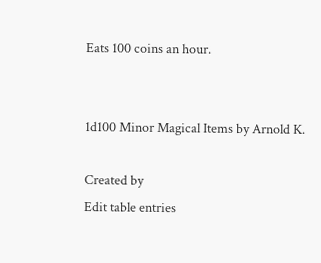Eats 100 coins an hour.


1d100 Minor Magical Items by Arnold K.

Created by
Edit table entries